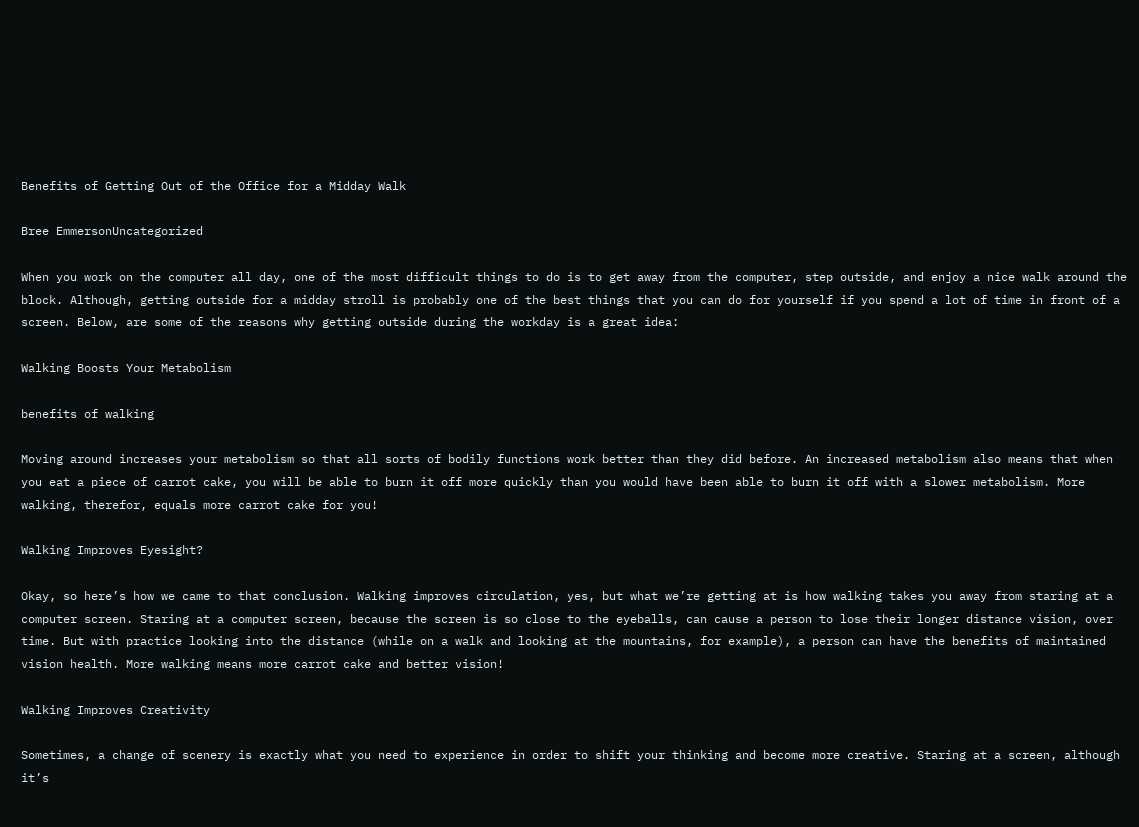Benefits of Getting Out of the Office for a Midday Walk

Bree EmmersonUncategorized

When you work on the computer all day, one of the most difficult things to do is to get away from the computer, step outside, and enjoy a nice walk around the block. Although, getting outside for a midday stroll is probably one of the best things that you can do for yourself if you spend a lot of time in front of a screen. Below, are some of the reasons why getting outside during the workday is a great idea:

Walking Boosts Your Metabolism

benefits of walking

Moving around increases your metabolism so that all sorts of bodily functions work better than they did before. An increased metabolism also means that when you eat a piece of carrot cake, you will be able to burn it off more quickly than you would have been able to burn it off with a slower metabolism. More walking, therefor, equals more carrot cake for you!

Walking Improves Eyesight?

Okay, so here’s how we came to that conclusion. Walking improves circulation, yes, but what we’re getting at is how walking takes you away from staring at a computer screen. Staring at a computer screen, because the screen is so close to the eyeballs, can cause a person to lose their longer distance vision, over time. But with practice looking into the distance (while on a walk and looking at the mountains, for example), a person can have the benefits of maintained vision health. More walking means more carrot cake and better vision!

Walking Improves Creativity

Sometimes, a change of scenery is exactly what you need to experience in order to shift your thinking and become more creative. Staring at a screen, although it’s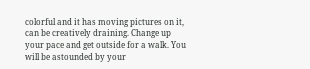colorful and it has moving pictures on it, can be creatively draining. Change up your pace and get outside for a walk. You will be astounded by your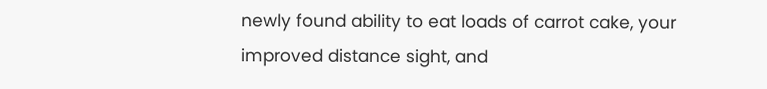newly found ability to eat loads of carrot cake, your improved distance sight, and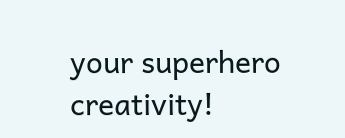your superhero creativity!